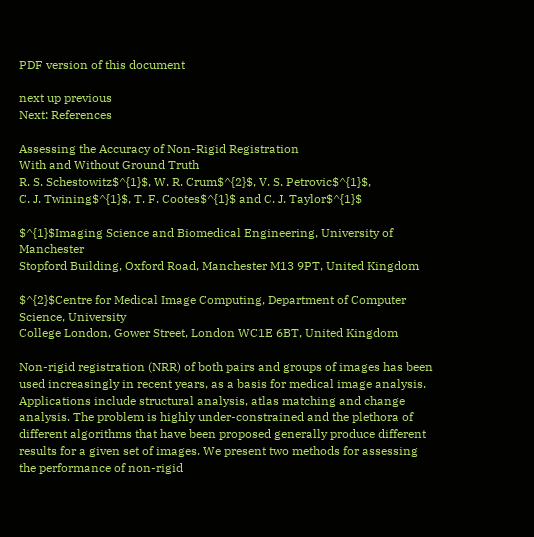PDF version of this document

next up previous
Next: References

Assessing the Accuracy of Non-Rigid Registration
With and Without Ground Truth
R. S. Schestowitz$^{1}$, W. R. Crum$^{2}$, V. S. Petrovic$^{1}$,
C. J. Twining$^{1}$, T. F. Cootes$^{1}$ and C. J. Taylor$^{1}$

$^{1}$Imaging Science and Biomedical Engineering, University of Manchester
Stopford Building, Oxford Road, Manchester M13 9PT, United Kingdom

$^{2}$Centre for Medical Image Computing, Department of Computer Science, University
College London, Gower Street, London WC1E 6BT, United Kingdom

Non-rigid registration (NRR) of both pairs and groups of images has been used increasingly in recent years, as a basis for medical image analysis. Applications include structural analysis, atlas matching and change analysis. The problem is highly under-constrained and the plethora of different algorithms that have been proposed generally produce different results for a given set of images. We present two methods for assessing the performance of non-rigid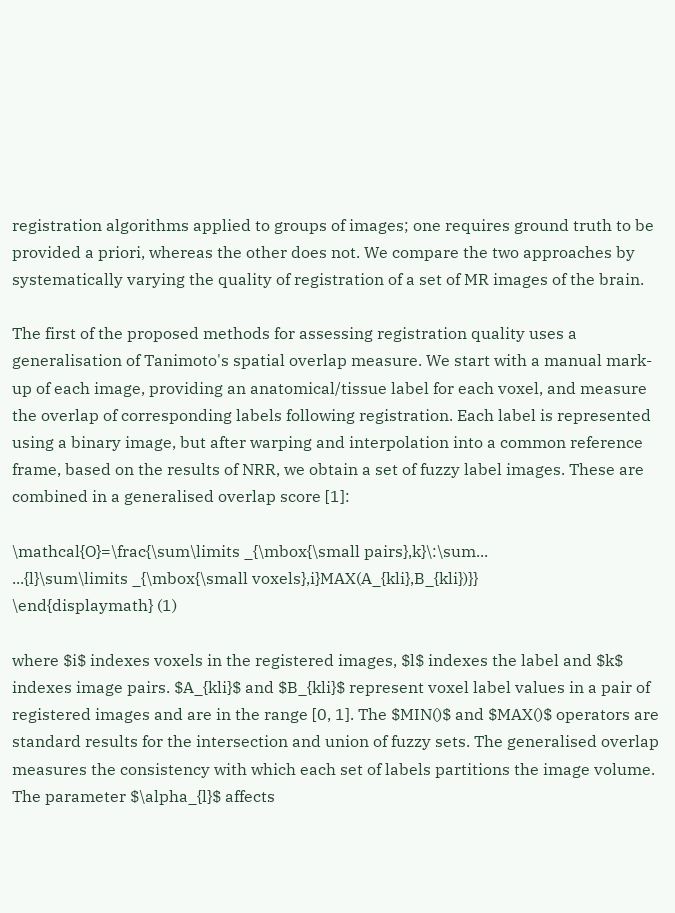registration algorithms applied to groups of images; one requires ground truth to be provided a priori, whereas the other does not. We compare the two approaches by systematically varying the quality of registration of a set of MR images of the brain.

The first of the proposed methods for assessing registration quality uses a generalisation of Tanimoto's spatial overlap measure. We start with a manual mark-up of each image, providing an anatomical/tissue label for each voxel, and measure the overlap of corresponding labels following registration. Each label is represented using a binary image, but after warping and interpolation into a common reference frame, based on the results of NRR, we obtain a set of fuzzy label images. These are combined in a generalised overlap score [1]:

\mathcal{O}=\frac{\sum\limits _{\mbox{\small pairs},k}\:\sum...
...{l}\sum\limits _{\mbox{\small voxels},i}MAX(A_{kli},B_{kli})}}
\end{displaymath} (1)

where $i$ indexes voxels in the registered images, $l$ indexes the label and $k$ indexes image pairs. $A_{kli}$ and $B_{kli}$ represent voxel label values in a pair of registered images and are in the range [0, 1]. The $MIN()$ and $MAX()$ operators are standard results for the intersection and union of fuzzy sets. The generalised overlap measures the consistency with which each set of labels partitions the image volume. The parameter $\alpha_{l}$ affects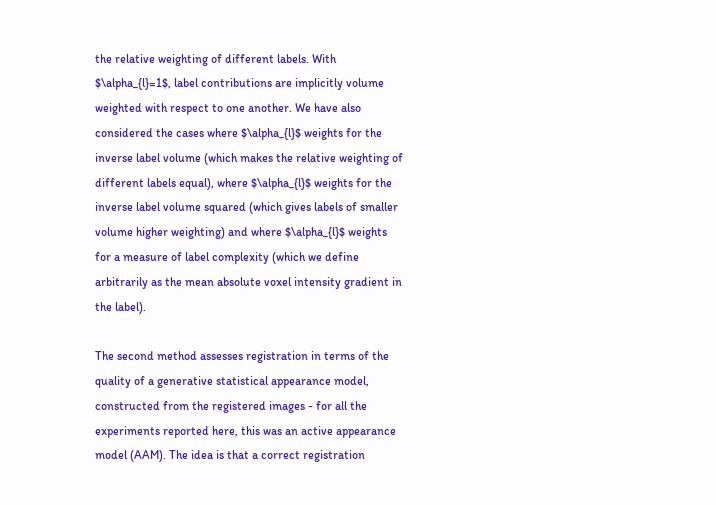the relative weighting of different labels. With $\alpha_{l}=1$, label contributions are implicitly volume weighted with respect to one another. We have also considered the cases where $\alpha_{l}$ weights for the inverse label volume (which makes the relative weighting of different labels equal), where $\alpha_{l}$ weights for the inverse label volume squared (which gives labels of smaller volume higher weighting) and where $\alpha_{l}$ weights for a measure of label complexity (which we define arbitrarily as the mean absolute voxel intensity gradient in the label).

The second method assesses registration in terms of the quality of a generative statistical appearance model, constructed from the registered images - for all the experiments reported here, this was an active appearance model (AAM). The idea is that a correct registration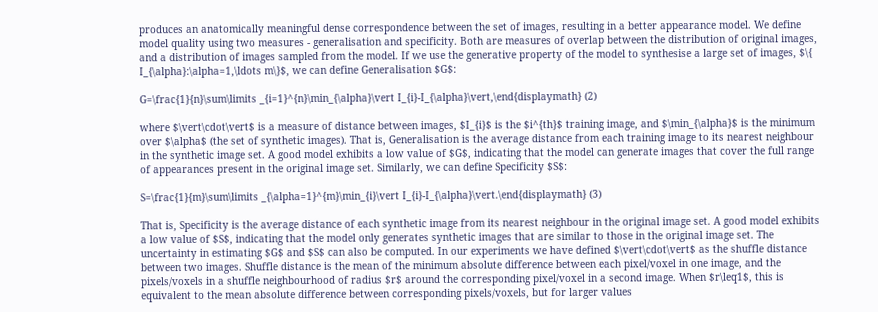produces an anatomically meaningful dense correspondence between the set of images, resulting in a better appearance model. We define model quality using two measures - generalisation and specificity. Both are measures of overlap between the distribution of original images, and a distribution of images sampled from the model. If we use the generative property of the model to synthesise a large set of images, $\{ I_{\alpha}:\alpha=1,\ldots m\}$, we can define Generalisation $G$:

G=\frac{1}{n}\sum\limits _{i=1}^{n}\min_{\alpha}\vert I_{i}-I_{\alpha}\vert,\end{displaymath} (2)

where $\vert\cdot\vert$ is a measure of distance between images, $I_{i}$ is the $i^{th}$ training image, and $\min_{\alpha}$ is the minimum over $\alpha$ (the set of synthetic images). That is, Generalisation is the average distance from each training image to its nearest neighbour in the synthetic image set. A good model exhibits a low value of $G$, indicating that the model can generate images that cover the full range of appearances present in the original image set. Similarly, we can define Specificity $S$:

S=\frac{1}{m}\sum\limits _{\alpha=1}^{m}\min_{i}\vert I_{i}-I_{\alpha}\vert.\end{displaymath} (3)

That is, Specificity is the average distance of each synthetic image from its nearest neighbour in the original image set. A good model exhibits a low value of $S$, indicating that the model only generates synthetic images that are similar to those in the original image set. The uncertainty in estimating $G$ and $S$ can also be computed. In our experiments we have defined $\vert\cdot\vert$ as the shuffle distance between two images. Shuffle distance is the mean of the minimum absolute difference between each pixel/voxel in one image, and the pixels/voxels in a shuffle neighbourhood of radius $r$ around the corresponding pixel/voxel in a second image. When $r\leq1$, this is equivalent to the mean absolute difference between corresponding pixels/voxels, but for larger values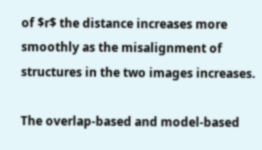of $r$ the distance increases more smoothly as the misalignment of structures in the two images increases.

The overlap-based and model-based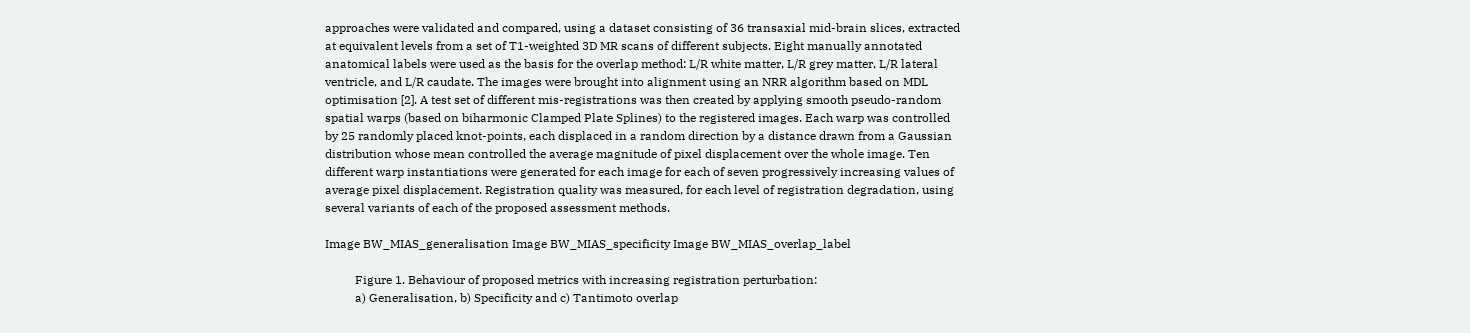approaches were validated and compared, using a dataset consisting of 36 transaxial mid-brain slices, extracted at equivalent levels from a set of T1-weighted 3D MR scans of different subjects. Eight manually annotated anatomical labels were used as the basis for the overlap method: L/R white matter, L/R grey matter, L/R lateral ventricle, and L/R caudate. The images were brought into alignment using an NRR algorithm based on MDL optimisation [2]. A test set of different mis-registrations was then created by applying smooth pseudo-random spatial warps (based on biharmonic Clamped Plate Splines) to the registered images. Each warp was controlled by 25 randomly placed knot-points, each displaced in a random direction by a distance drawn from a Gaussian distribution whose mean controlled the average magnitude of pixel displacement over the whole image. Ten different warp instantiations were generated for each image for each of seven progressively increasing values of average pixel displacement. Registration quality was measured, for each level of registration degradation, using several variants of each of the proposed assessment methods.

Image BW_MIAS_generalisation Image BW_MIAS_specificity Image BW_MIAS_overlap_label

          Figure 1. Behaviour of proposed metrics with increasing registration perturbation:
          a) Generalisation, b) Specificity and c) Tantimoto overlap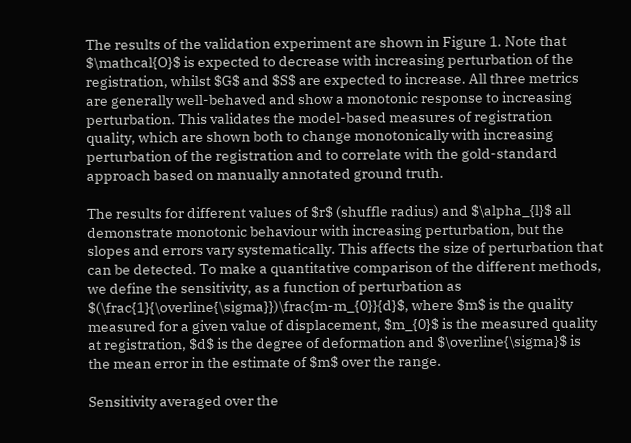The results of the validation experiment are shown in Figure 1. Note that $\mathcal{O}$ is expected to decrease with increasing perturbation of the registration, whilst $G$ and $S$ are expected to increase. All three metrics are generally well-behaved and show a monotonic response to increasing perturbation. This validates the model-based measures of registration quality, which are shown both to change monotonically with increasing perturbation of the registration and to correlate with the gold-standard approach based on manually annotated ground truth.

The results for different values of $r$ (shuffle radius) and $\alpha_{l}$ all demonstrate monotonic behaviour with increasing perturbation, but the slopes and errors vary systematically. This affects the size of perturbation that can be detected. To make a quantitative comparison of the different methods, we define the sensitivity, as a function of perturbation as $(\frac{1}{\overline{\sigma}})\frac{m-m_{0}}{d}$, where $m$ is the quality measured for a given value of displacement, $m_{0}$ is the measured quality at registration, $d$ is the degree of deformation and $\overline{\sigma}$ is the mean error in the estimate of $m$ over the range.

Sensitivity averaged over the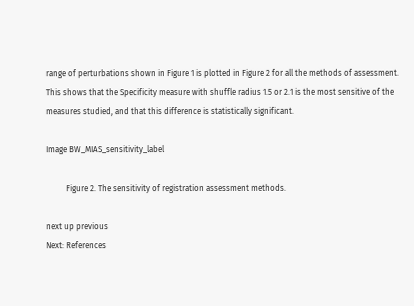range of perturbations shown in Figure 1 is plotted in Figure 2 for all the methods of assessment. This shows that the Specificity measure with shuffle radius 1.5 or 2.1 is the most sensitive of the measures studied, and that this difference is statistically significant.

Image BW_MIAS_sensitivity_label

          Figure 2. The sensitivity of registration assessment methods.

next up previous
Next: References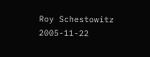Roy Schestowitz 2005-11-22